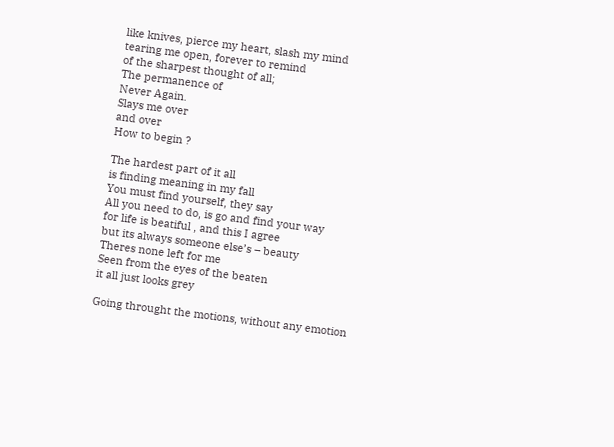like knives, pierce my heart, slash my mind
tearing me open, forever to remind
of the sharpest thought of all;
The permanence of
Never Again.
Slays me over
and over
How to begin ?

The hardest part of it all
is finding meaning in my fall
You must find yourself, they say
All you need to do, is go and find your way
for life is beatiful , and this I agree
but its always someone else’s – beauty
Theres none left for me
Seen from the eyes of the beaten
it all just looks grey

Going throught the motions, without any emotion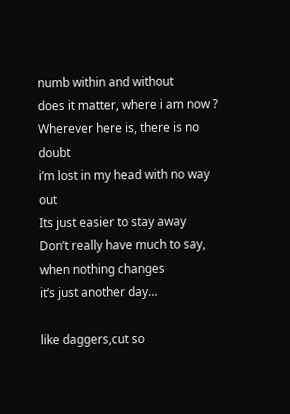numb within and without
does it matter, where i am now ?
Wherever here is, there is no doubt
i’m lost in my head with no way out
Its just easier to stay away
Don’t really have much to say,
when nothing changes
it’s just another day…

like daggers,cut so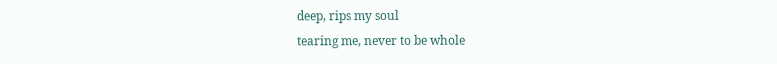deep, rips my soul
tearing me, never to be whole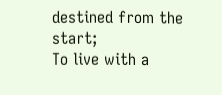destined from the start;
To live with a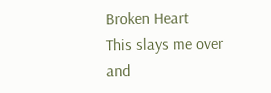Broken Heart
This slays me over
and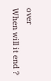over
When will it end ?